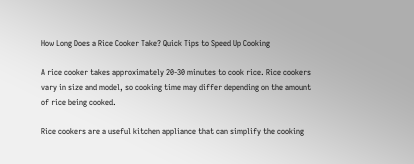How Long Does a Rice Cooker Take? Quick Tips to Speed Up Cooking

A rice cooker takes approximately 20-30 minutes to cook rice. Rice cookers vary in size and model, so cooking time may differ depending on the amount of rice being cooked.

Rice cookers are a useful kitchen appliance that can simplify the cooking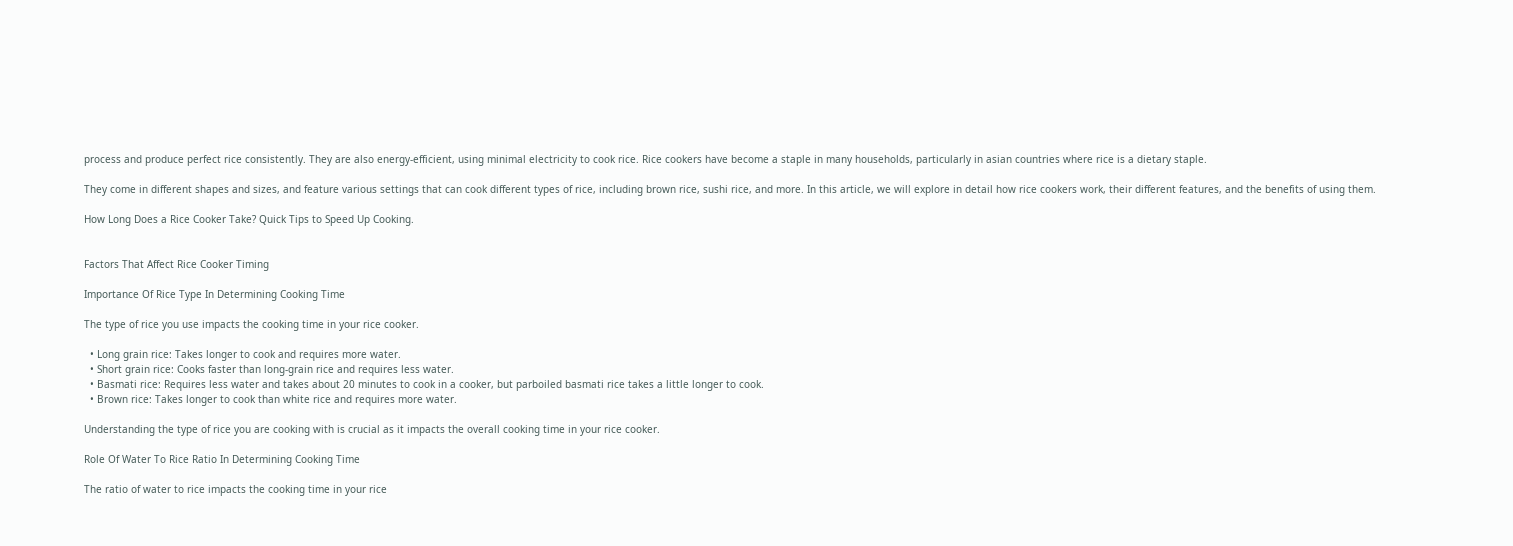process and produce perfect rice consistently. They are also energy-efficient, using minimal electricity to cook rice. Rice cookers have become a staple in many households, particularly in asian countries where rice is a dietary staple.

They come in different shapes and sizes, and feature various settings that can cook different types of rice, including brown rice, sushi rice, and more. In this article, we will explore in detail how rice cookers work, their different features, and the benefits of using them.

How Long Does a Rice Cooker Take? Quick Tips to Speed Up Cooking.


Factors That Affect Rice Cooker Timing

Importance Of Rice Type In Determining Cooking Time

The type of rice you use impacts the cooking time in your rice cooker.

  • Long grain rice: Takes longer to cook and requires more water.
  • Short grain rice: Cooks faster than long-grain rice and requires less water.
  • Basmati rice: Requires less water and takes about 20 minutes to cook in a cooker, but parboiled basmati rice takes a little longer to cook.
  • Brown rice: Takes longer to cook than white rice and requires more water.

Understanding the type of rice you are cooking with is crucial as it impacts the overall cooking time in your rice cooker.

Role Of Water To Rice Ratio In Determining Cooking Time

The ratio of water to rice impacts the cooking time in your rice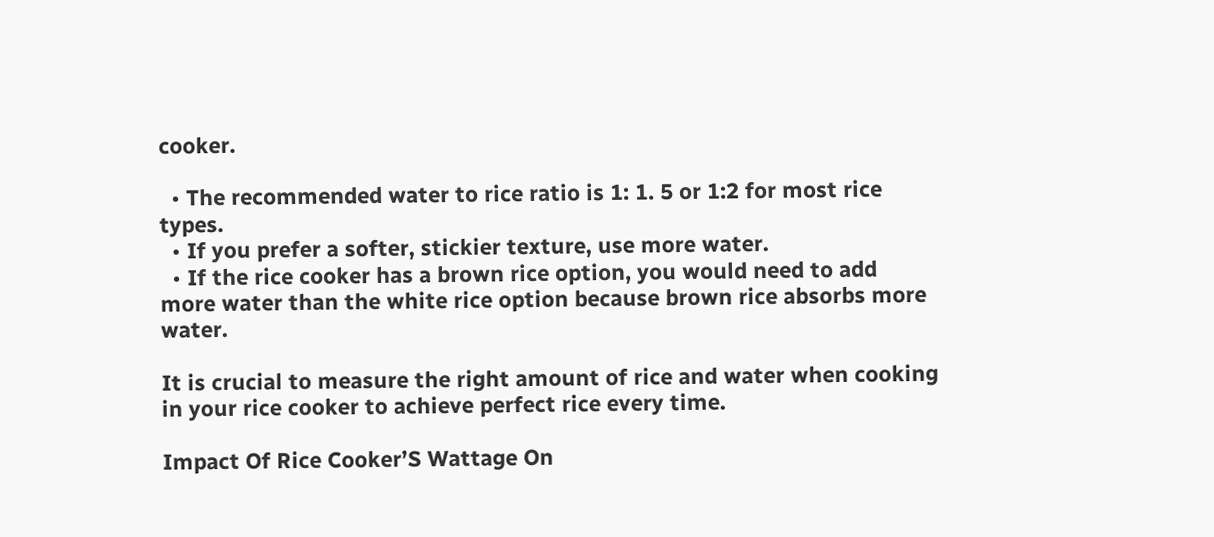cooker.

  • The recommended water to rice ratio is 1: 1. 5 or 1:2 for most rice types.
  • If you prefer a softer, stickier texture, use more water.
  • If the rice cooker has a brown rice option, you would need to add more water than the white rice option because brown rice absorbs more water.

It is crucial to measure the right amount of rice and water when cooking in your rice cooker to achieve perfect rice every time.

Impact Of Rice Cooker’S Wattage On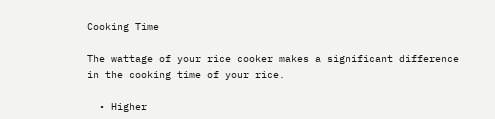Cooking Time

The wattage of your rice cooker makes a significant difference in the cooking time of your rice.

  • Higher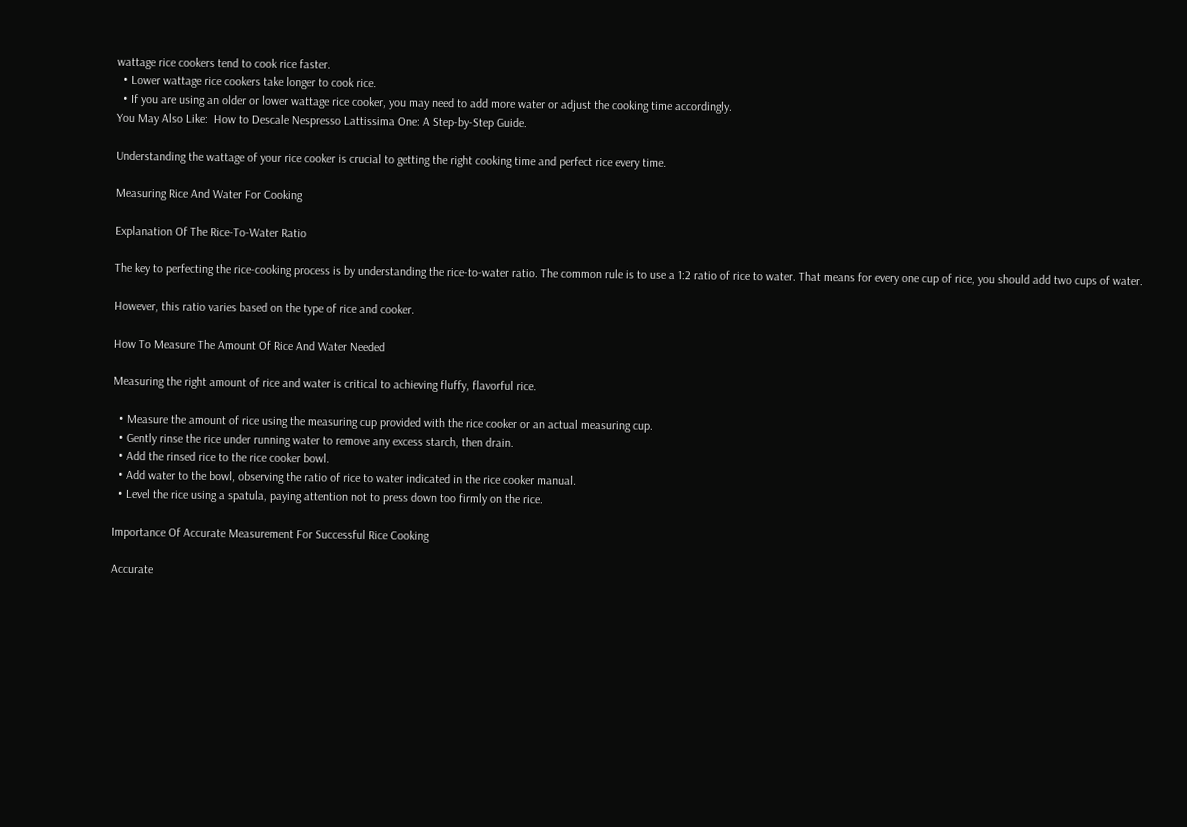wattage rice cookers tend to cook rice faster.
  • Lower wattage rice cookers take longer to cook rice.
  • If you are using an older or lower wattage rice cooker, you may need to add more water or adjust the cooking time accordingly.
You May Also Like:  How to Descale Nespresso Lattissima One: A Step-by-Step Guide.

Understanding the wattage of your rice cooker is crucial to getting the right cooking time and perfect rice every time.

Measuring Rice And Water For Cooking

Explanation Of The Rice-To-Water Ratio

The key to perfecting the rice-cooking process is by understanding the rice-to-water ratio. The common rule is to use a 1:2 ratio of rice to water. That means for every one cup of rice, you should add two cups of water.

However, this ratio varies based on the type of rice and cooker.

How To Measure The Amount Of Rice And Water Needed

Measuring the right amount of rice and water is critical to achieving fluffy, flavorful rice.

  • Measure the amount of rice using the measuring cup provided with the rice cooker or an actual measuring cup.
  • Gently rinse the rice under running water to remove any excess starch, then drain.
  • Add the rinsed rice to the rice cooker bowl.
  • Add water to the bowl, observing the ratio of rice to water indicated in the rice cooker manual.
  • Level the rice using a spatula, paying attention not to press down too firmly on the rice.

Importance Of Accurate Measurement For Successful Rice Cooking

Accurate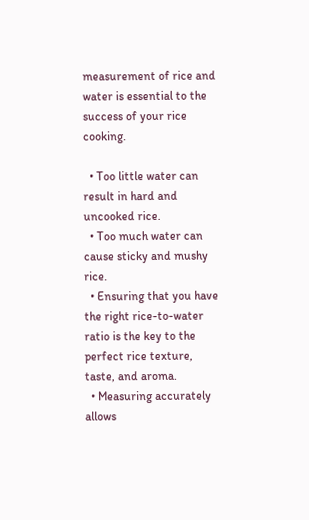measurement of rice and water is essential to the success of your rice cooking.

  • Too little water can result in hard and uncooked rice.
  • Too much water can cause sticky and mushy rice.
  • Ensuring that you have the right rice-to-water ratio is the key to the perfect rice texture, taste, and aroma.
  • Measuring accurately allows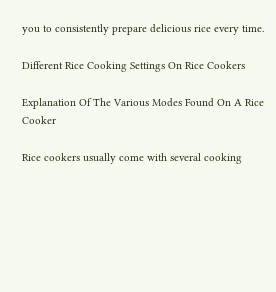you to consistently prepare delicious rice every time.

Different Rice Cooking Settings On Rice Cookers

Explanation Of The Various Modes Found On A Rice Cooker

Rice cookers usually come with several cooking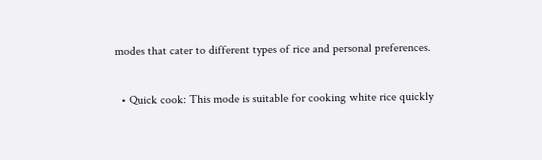modes that cater to different types of rice and personal preferences.

  • Quick cook: This mode is suitable for cooking white rice quickly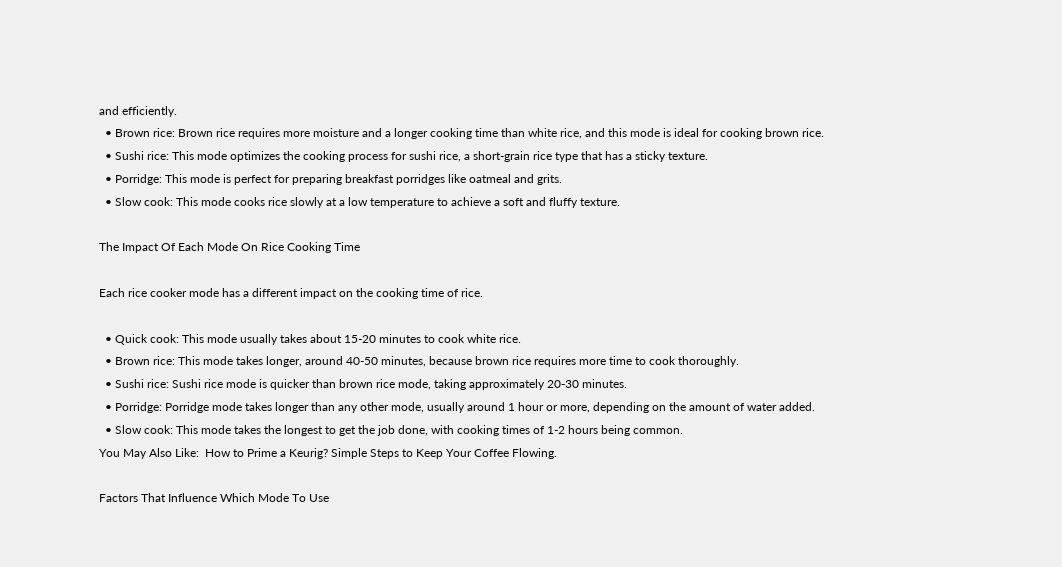and efficiently.
  • Brown rice: Brown rice requires more moisture and a longer cooking time than white rice, and this mode is ideal for cooking brown rice.
  • Sushi rice: This mode optimizes the cooking process for sushi rice, a short-grain rice type that has a sticky texture.
  • Porridge: This mode is perfect for preparing breakfast porridges like oatmeal and grits.
  • Slow cook: This mode cooks rice slowly at a low temperature to achieve a soft and fluffy texture.

The Impact Of Each Mode On Rice Cooking Time

Each rice cooker mode has a different impact on the cooking time of rice.

  • Quick cook: This mode usually takes about 15-20 minutes to cook white rice.
  • Brown rice: This mode takes longer, around 40-50 minutes, because brown rice requires more time to cook thoroughly.
  • Sushi rice: Sushi rice mode is quicker than brown rice mode, taking approximately 20-30 minutes.
  • Porridge: Porridge mode takes longer than any other mode, usually around 1 hour or more, depending on the amount of water added.
  • Slow cook: This mode takes the longest to get the job done, with cooking times of 1-2 hours being common.
You May Also Like:  How to Prime a Keurig? Simple Steps to Keep Your Coffee Flowing.

Factors That Influence Which Mode To Use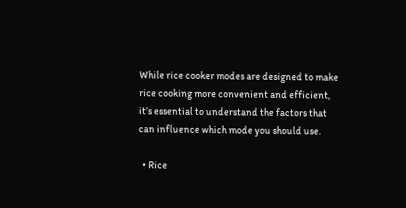While rice cooker modes are designed to make rice cooking more convenient and efficient, it’s essential to understand the factors that can influence which mode you should use.

  • Rice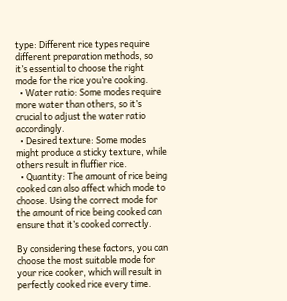type: Different rice types require different preparation methods, so it’s essential to choose the right mode for the rice you’re cooking.
  • Water ratio: Some modes require more water than others, so it’s crucial to adjust the water ratio accordingly.
  • Desired texture: Some modes might produce a sticky texture, while others result in fluffier rice.
  • Quantity: The amount of rice being cooked can also affect which mode to choose. Using the correct mode for the amount of rice being cooked can ensure that it’s cooked correctly.

By considering these factors, you can choose the most suitable mode for your rice cooker, which will result in perfectly cooked rice every time.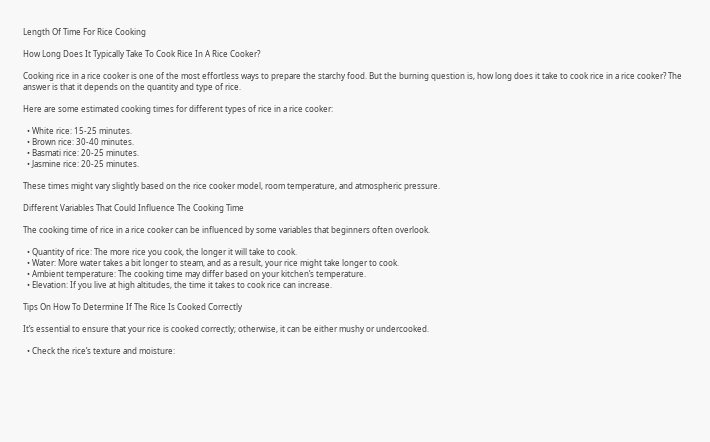Length Of Time For Rice Cooking

How Long Does It Typically Take To Cook Rice In A Rice Cooker?

Cooking rice in a rice cooker is one of the most effortless ways to prepare the starchy food. But the burning question is, how long does it take to cook rice in a rice cooker? The answer is that it depends on the quantity and type of rice.

Here are some estimated cooking times for different types of rice in a rice cooker:

  • White rice: 15-25 minutes.
  • Brown rice: 30-40 minutes.
  • Basmati rice: 20-25 minutes.
  • Jasmine rice: 20-25 minutes.

These times might vary slightly based on the rice cooker model, room temperature, and atmospheric pressure.

Different Variables That Could Influence The Cooking Time

The cooking time of rice in a rice cooker can be influenced by some variables that beginners often overlook.

  • Quantity of rice: The more rice you cook, the longer it will take to cook.
  • Water: More water takes a bit longer to steam, and as a result, your rice might take longer to cook.
  • Ambient temperature: The cooking time may differ based on your kitchen’s temperature.
  • Elevation: If you live at high altitudes, the time it takes to cook rice can increase.

Tips On How To Determine If The Rice Is Cooked Correctly

It’s essential to ensure that your rice is cooked correctly; otherwise, it can be either mushy or undercooked.

  • Check the rice’s texture and moisture: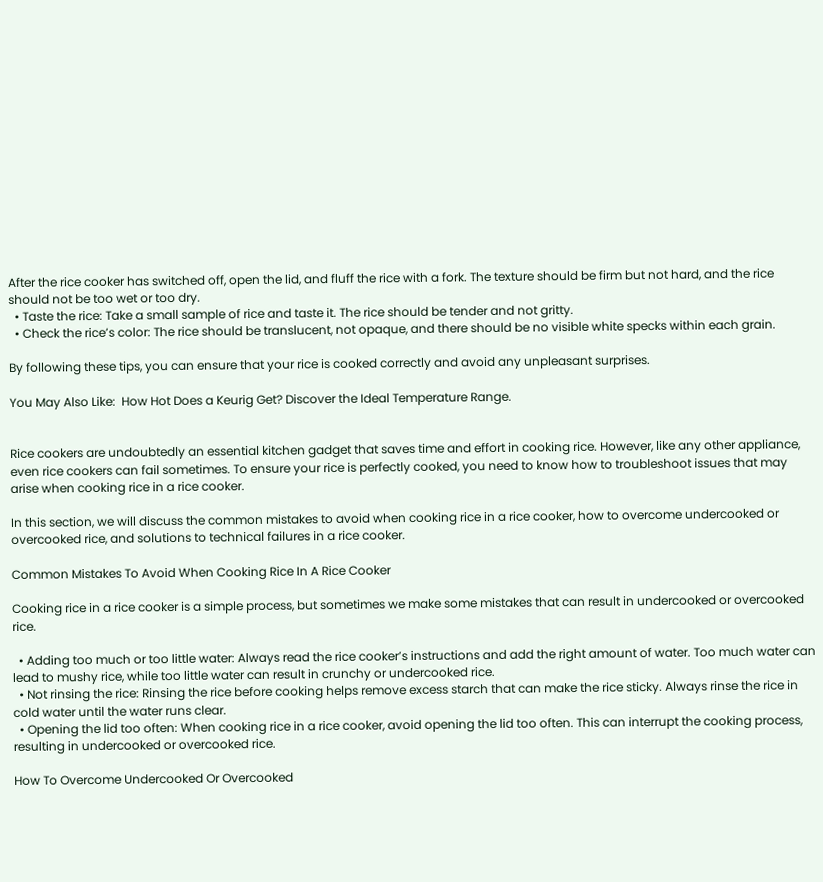After the rice cooker has switched off, open the lid, and fluff the rice with a fork. The texture should be firm but not hard, and the rice should not be too wet or too dry.
  • Taste the rice: Take a small sample of rice and taste it. The rice should be tender and not gritty.
  • Check the rice’s color: The rice should be translucent, not opaque, and there should be no visible white specks within each grain.

By following these tips, you can ensure that your rice is cooked correctly and avoid any unpleasant surprises.

You May Also Like:  How Hot Does a Keurig Get? Discover the Ideal Temperature Range.


Rice cookers are undoubtedly an essential kitchen gadget that saves time and effort in cooking rice. However, like any other appliance, even rice cookers can fail sometimes. To ensure your rice is perfectly cooked, you need to know how to troubleshoot issues that may arise when cooking rice in a rice cooker.

In this section, we will discuss the common mistakes to avoid when cooking rice in a rice cooker, how to overcome undercooked or overcooked rice, and solutions to technical failures in a rice cooker.

Common Mistakes To Avoid When Cooking Rice In A Rice Cooker

Cooking rice in a rice cooker is a simple process, but sometimes we make some mistakes that can result in undercooked or overcooked rice.

  • Adding too much or too little water: Always read the rice cooker’s instructions and add the right amount of water. Too much water can lead to mushy rice, while too little water can result in crunchy or undercooked rice.
  • Not rinsing the rice: Rinsing the rice before cooking helps remove excess starch that can make the rice sticky. Always rinse the rice in cold water until the water runs clear.
  • Opening the lid too often: When cooking rice in a rice cooker, avoid opening the lid too often. This can interrupt the cooking process, resulting in undercooked or overcooked rice.

How To Overcome Undercooked Or Overcooked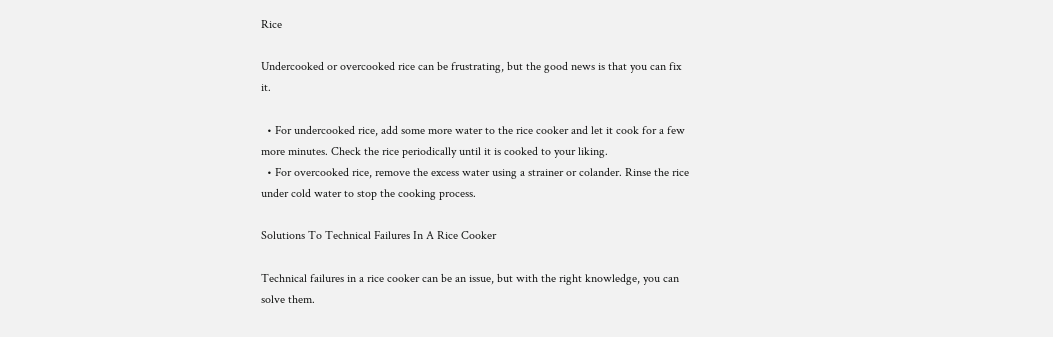Rice

Undercooked or overcooked rice can be frustrating, but the good news is that you can fix it.

  • For undercooked rice, add some more water to the rice cooker and let it cook for a few more minutes. Check the rice periodically until it is cooked to your liking.
  • For overcooked rice, remove the excess water using a strainer or colander. Rinse the rice under cold water to stop the cooking process.

Solutions To Technical Failures In A Rice Cooker

Technical failures in a rice cooker can be an issue, but with the right knowledge, you can solve them.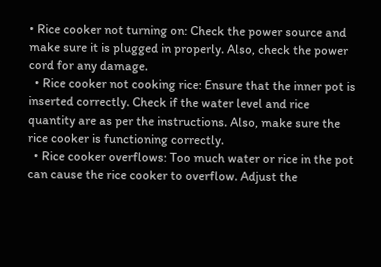• Rice cooker not turning on: Check the power source and make sure it is plugged in properly. Also, check the power cord for any damage.
  • Rice cooker not cooking rice: Ensure that the inner pot is inserted correctly. Check if the water level and rice quantity are as per the instructions. Also, make sure the rice cooker is functioning correctly.
  • Rice cooker overflows: Too much water or rice in the pot can cause the rice cooker to overflow. Adjust the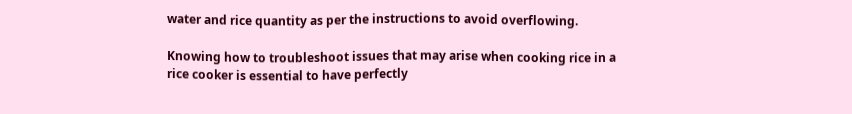water and rice quantity as per the instructions to avoid overflowing.

Knowing how to troubleshoot issues that may arise when cooking rice in a rice cooker is essential to have perfectly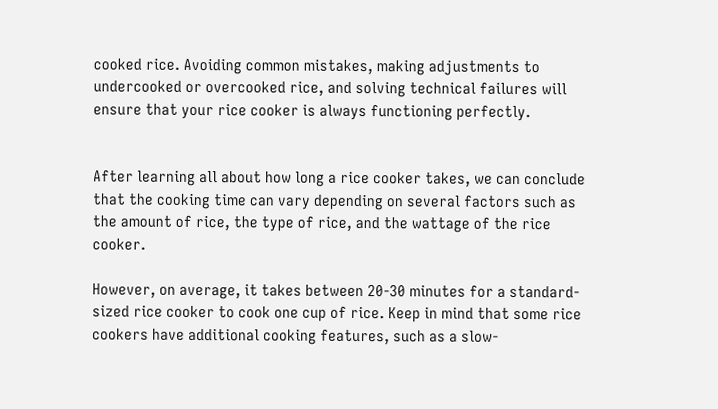cooked rice. Avoiding common mistakes, making adjustments to undercooked or overcooked rice, and solving technical failures will ensure that your rice cooker is always functioning perfectly.


After learning all about how long a rice cooker takes, we can conclude that the cooking time can vary depending on several factors such as the amount of rice, the type of rice, and the wattage of the rice cooker.

However, on average, it takes between 20-30 minutes for a standard-sized rice cooker to cook one cup of rice. Keep in mind that some rice cookers have additional cooking features, such as a slow-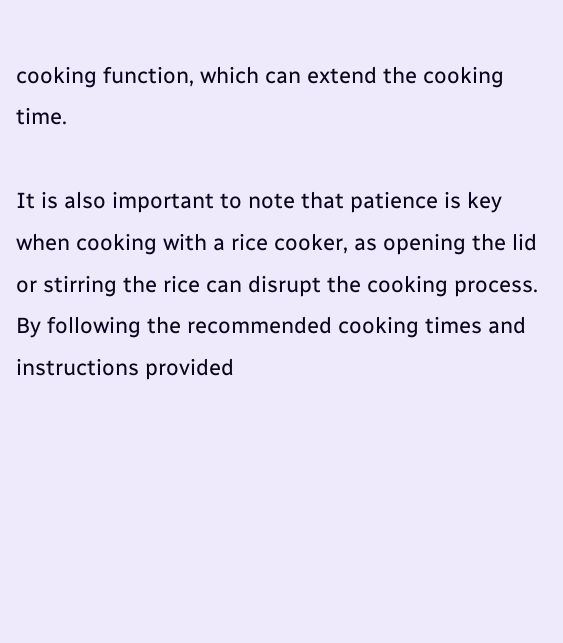cooking function, which can extend the cooking time.

It is also important to note that patience is key when cooking with a rice cooker, as opening the lid or stirring the rice can disrupt the cooking process. By following the recommended cooking times and instructions provided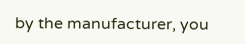by the manufacturer, you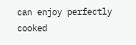can enjoy perfectly cooked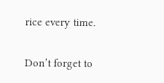rice every time.

Don’t forget to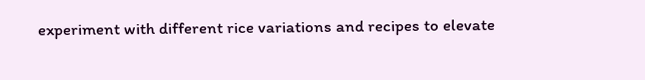experiment with different rice variations and recipes to elevate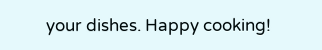your dishes. Happy cooking!